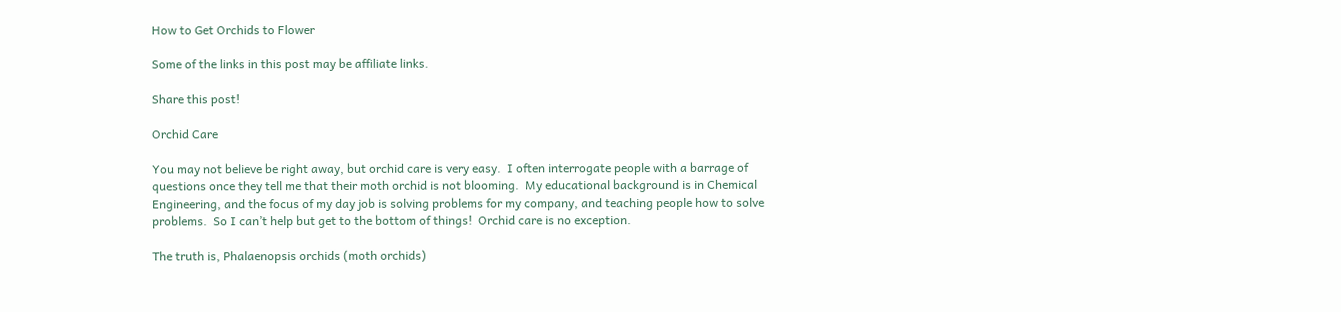How to Get Orchids to Flower

Some of the links in this post may be affiliate links.

Share this post!

Orchid Care

You may not believe be right away, but orchid care is very easy.  I often interrogate people with a barrage of questions once they tell me that their moth orchid is not blooming.  My educational background is in Chemical Engineering, and the focus of my day job is solving problems for my company, and teaching people how to solve problems.  So I can’t help but get to the bottom of things!  Orchid care is no exception.

The truth is, Phalaenopsis orchids (moth orchids)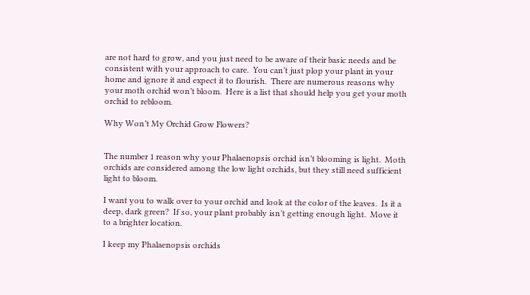are not hard to grow, and you just need to be aware of their basic needs and be consistent with your approach to care.  You can’t just plop your plant in your home and ignore it and expect it to flourish.  There are numerous reasons why your moth orchid won’t bloom.  Here is a list that should help you get your moth orchid to rebloom.

Why Won’t My Orchid Grow Flowers?


The number 1 reason why your Phalaenopsis orchid isn’t blooming is light.  Moth orchids are considered among the low light orchids, but they still need sufficient light to bloom.

I want you to walk over to your orchid and look at the color of the leaves.  Is it a deep, dark green?  If so, your plant probably isn’t getting enough light.  Move it to a brighter location.

I keep my Phalaenopsis orchids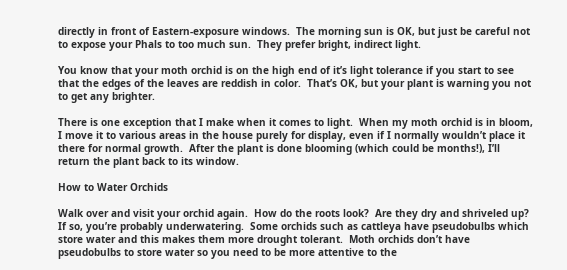directly in front of Eastern-exposure windows.  The morning sun is OK, but just be careful not to expose your Phals to too much sun.  They prefer bright, indirect light.

You know that your moth orchid is on the high end of it’s light tolerance if you start to see that the edges of the leaves are reddish in color.  That’s OK, but your plant is warning you not to get any brighter.

There is one exception that I make when it comes to light.  When my moth orchid is in bloom, I move it to various areas in the house purely for display, even if I normally wouldn’t place it there for normal growth.  After the plant is done blooming (which could be months!), I’ll return the plant back to its window.

How to Water Orchids

Walk over and visit your orchid again.  How do the roots look?  Are they dry and shriveled up?  If so, you’re probably underwatering.  Some orchids such as cattleya have pseudobulbs which store water and this makes them more drought tolerant.  Moth orchids don’t have pseudobulbs to store water so you need to be more attentive to the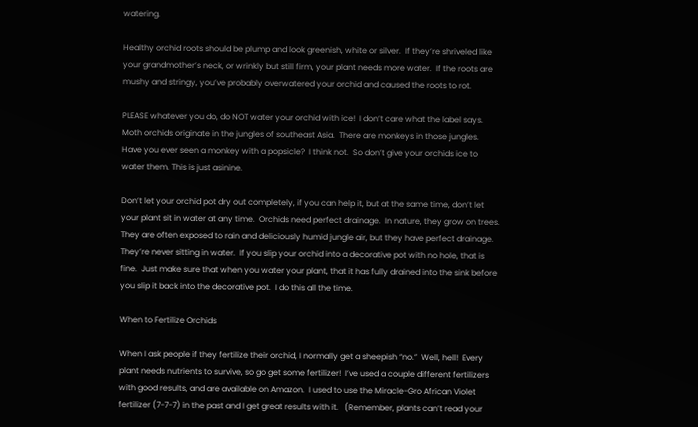watering.

Healthy orchid roots should be plump and look greenish, white or silver.  If they’re shriveled like your grandmother’s neck, or wrinkly but still firm, your plant needs more water.  If the roots are mushy and stringy, you’ve probably overwatered your orchid and caused the roots to rot.

PLEASE whatever you do, do NOT water your orchid with ice!  I don’t care what the label says. Moth orchids originate in the jungles of southeast Asia.  There are monkeys in those jungles.  Have you ever seen a monkey with a popsicle?  I think not.  So don’t give your orchids ice to water them. This is just asinine.

Don’t let your orchid pot dry out completely, if you can help it, but at the same time, don’t let your plant sit in water at any time.  Orchids need perfect drainage.  In nature, they grow on trees.  They are often exposed to rain and deliciously humid jungle air, but they have perfect drainage.  They’re never sitting in water.  If you slip your orchid into a decorative pot with no hole, that is fine.  Just make sure that when you water your plant, that it has fully drained into the sink before you slip it back into the decorative pot.  I do this all the time.

When to Fertilize Orchids

When I ask people if they fertilize their orchid, I normally get a sheepish “no.”  Well, hell!  Every plant needs nutrients to survive, so go get some fertilizer!  I’ve used a couple different fertilizers with good results, and are available on Amazon.  I used to use the Miracle-Gro African Violet fertilizer (7-7-7) in the past and I get great results with it.   (Remember, plants can’t read your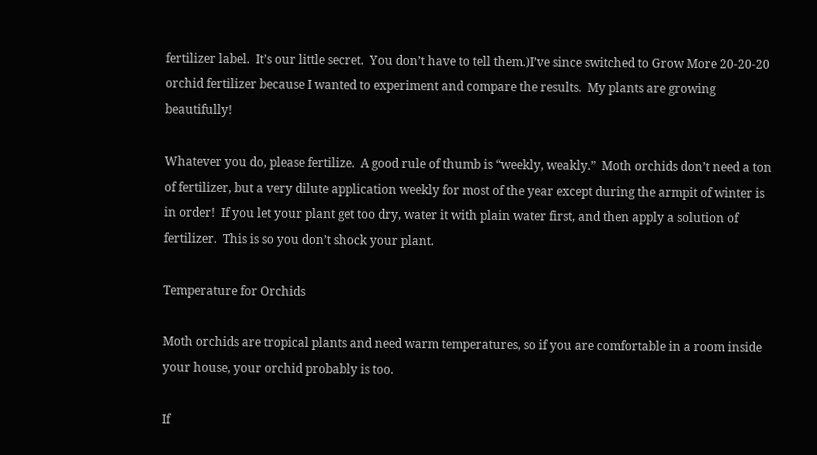fertilizer label.  It’s our little secret.  You don’t have to tell them.)I’ve since switched to Grow More 20-20-20 orchid fertilizer because I wanted to experiment and compare the results.  My plants are growing beautifully!

Whatever you do, please fertilize.  A good rule of thumb is “weekly, weakly.”  Moth orchids don’t need a ton of fertilizer, but a very dilute application weekly for most of the year except during the armpit of winter is in order!  If you let your plant get too dry, water it with plain water first, and then apply a solution of fertilizer.  This is so you don’t shock your plant.

Temperature for Orchids

Moth orchids are tropical plants and need warm temperatures, so if you are comfortable in a room inside your house, your orchid probably is too.

If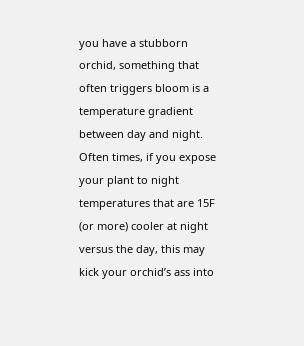you have a stubborn orchid, something that often triggers bloom is a temperature gradient between day and night.  Often times, if you expose your plant to night temperatures that are 15F (or more) cooler at night versus the day, this may kick your orchid’s ass into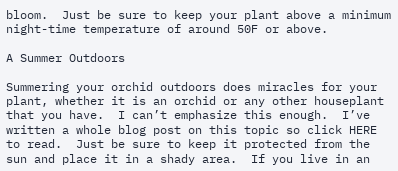bloom.  Just be sure to keep your plant above a minimum night-time temperature of around 50F or above.

A Summer Outdoors

Summering your orchid outdoors does miracles for your plant, whether it is an orchid or any other houseplant that you have.  I can’t emphasize this enough.  I’ve written a whole blog post on this topic so click HERE to read.  Just be sure to keep it protected from the sun and place it in a shady area.  If you live in an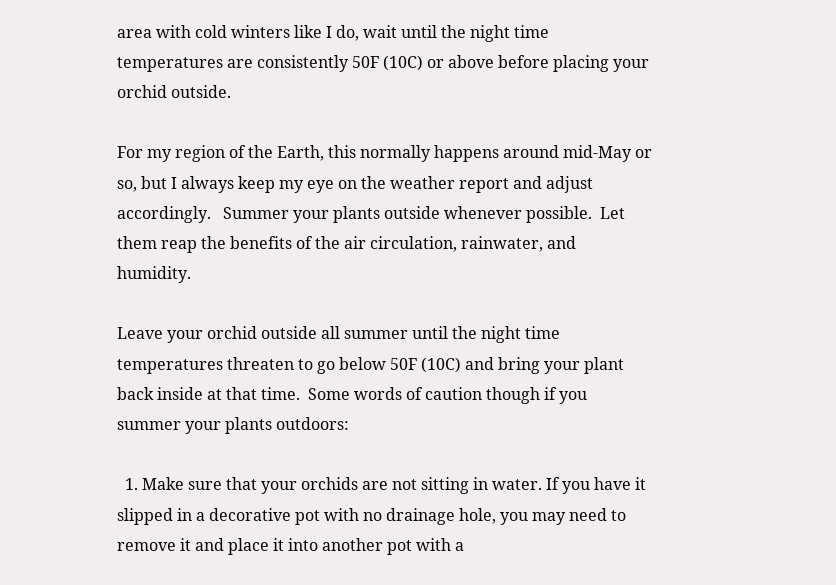area with cold winters like I do, wait until the night time temperatures are consistently 50F (10C) or above before placing your orchid outside.

For my region of the Earth, this normally happens around mid-May or so, but I always keep my eye on the weather report and adjust accordingly.   Summer your plants outside whenever possible.  Let them reap the benefits of the air circulation, rainwater, and humidity.

Leave your orchid outside all summer until the night time temperatures threaten to go below 50F (10C) and bring your plant back inside at that time.  Some words of caution though if you summer your plants outdoors:

  1. Make sure that your orchids are not sitting in water. If you have it slipped in a decorative pot with no drainage hole, you may need to remove it and place it into another pot with a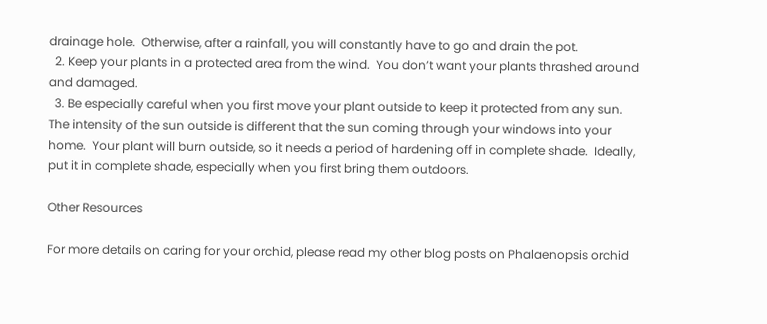drainage hole.  Otherwise, after a rainfall, you will constantly have to go and drain the pot.
  2. Keep your plants in a protected area from the wind.  You don’t want your plants thrashed around and damaged.
  3. Be especially careful when you first move your plant outside to keep it protected from any sun.  The intensity of the sun outside is different that the sun coming through your windows into your home.  Your plant will burn outside, so it needs a period of hardening off in complete shade.  Ideally, put it in complete shade, especially when you first bring them outdoors.

Other Resources

For more details on caring for your orchid, please read my other blog posts on Phalaenopsis orchid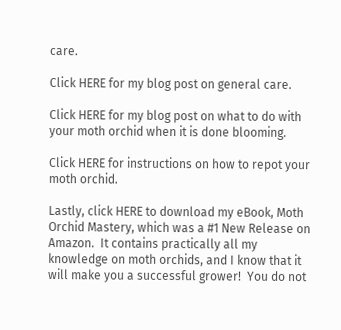care.

Click HERE for my blog post on general care.

Click HERE for my blog post on what to do with your moth orchid when it is done blooming.

Click HERE for instructions on how to repot your moth orchid.

Lastly, click HERE to download my eBook, Moth Orchid Mastery, which was a #1 New Release on Amazon.  It contains practically all my knowledge on moth orchids, and I know that it will make you a successful grower!  You do not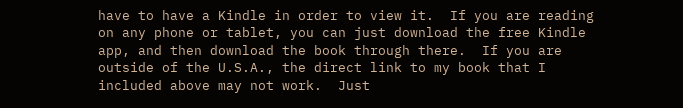have to have a Kindle in order to view it.  If you are reading on any phone or tablet, you can just download the free Kindle app, and then download the book through there.  If you are outside of the U.S.A., the direct link to my book that I included above may not work.  Just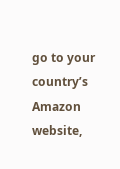go to your country’s Amazon website,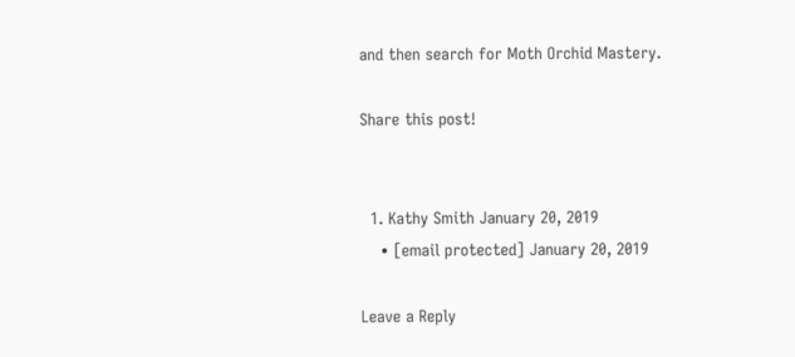and then search for Moth Orchid Mastery.

Share this post!


  1. Kathy Smith January 20, 2019
    • [email protected] January 20, 2019

Leave a Reply